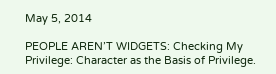May 5, 2014

PEOPLE AREN’T WIDGETS: Checking My Privilege: Character as the Basis of Privilege.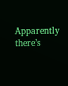Apparently there’s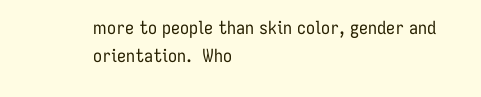more to people than skin color, gender and orientation.  Who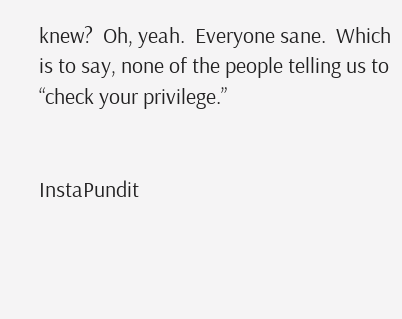knew?  Oh, yeah.  Everyone sane.  Which is to say, none of the people telling us to “check your privilege.”


InstaPundit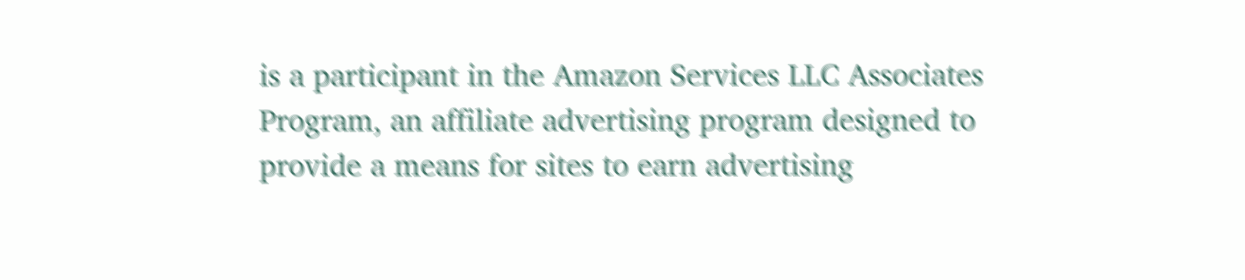is a participant in the Amazon Services LLC Associates Program, an affiliate advertising program designed to provide a means for sites to earn advertising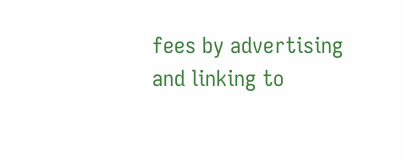fees by advertising and linking to